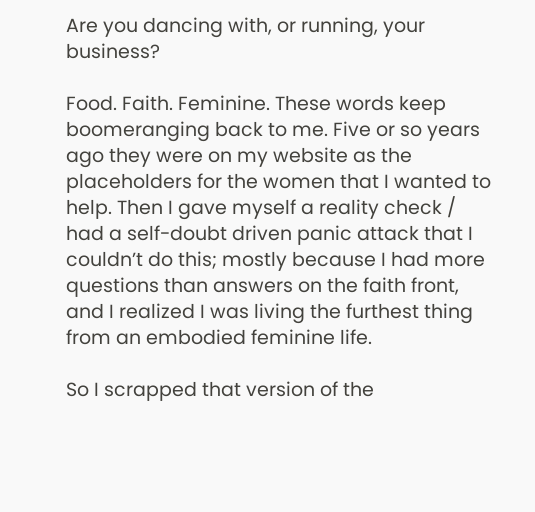Are you dancing with, or running, your business?

Food. Faith. Feminine. These words keep boomeranging back to me. Five or so years ago they were on my website as the placeholders for the women that I wanted to help. Then I gave myself a reality check / had a self-doubt driven panic attack that I couldn’t do this; mostly because I had more questions than answers on the faith front, and I realized I was living the furthest thing from an embodied feminine life.

So I scrapped that version of the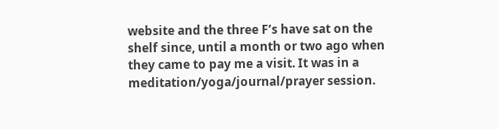website and the three F’s have sat on the shelf since, until a month or two ago when they came to pay me a visit. It was in a meditation/yoga/journal/prayer session.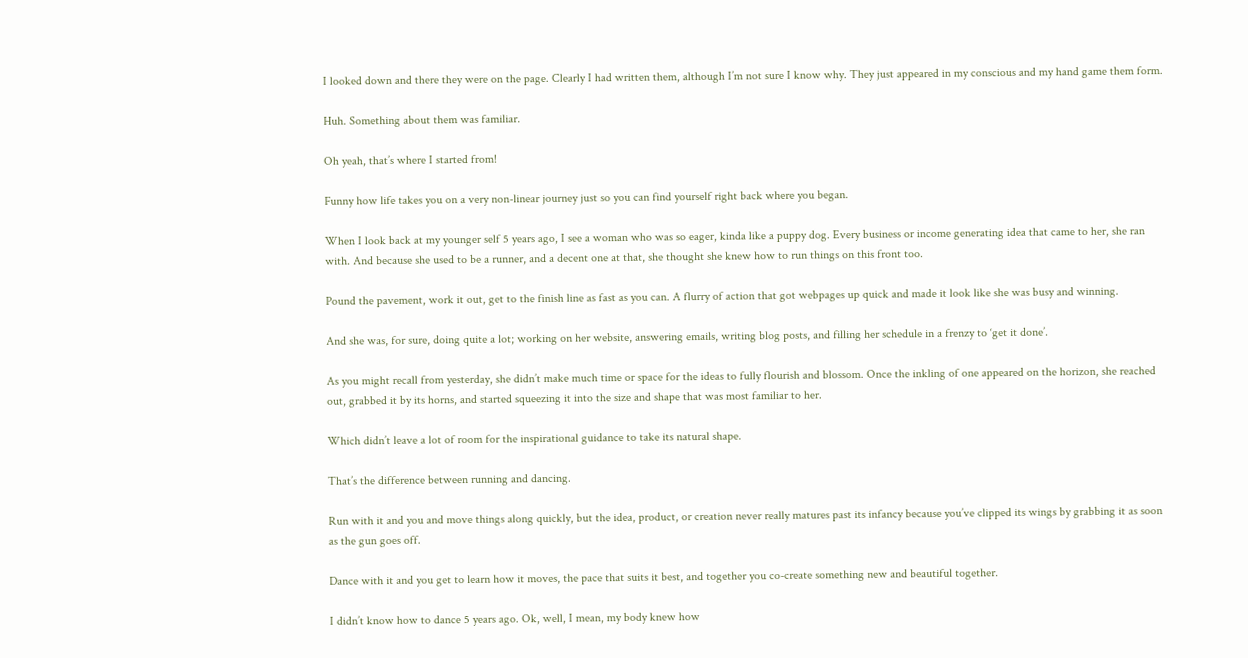I looked down and there they were on the page. Clearly I had written them, although I’m not sure I know why. They just appeared in my conscious and my hand game them form.

Huh. Something about them was familiar.

Oh yeah, that’s where I started from!

Funny how life takes you on a very non-linear journey just so you can find yourself right back where you began.

When I look back at my younger self 5 years ago, I see a woman who was so eager, kinda like a puppy dog. Every business or income generating idea that came to her, she ran with. And because she used to be a runner, and a decent one at that, she thought she knew how to run things on this front too.

Pound the pavement, work it out, get to the finish line as fast as you can. A flurry of action that got webpages up quick and made it look like she was busy and winning.

And she was, for sure, doing quite a lot; working on her website, answering emails, writing blog posts, and filling her schedule in a frenzy to ‘get it done’.

As you might recall from yesterday, she didn’t make much time or space for the ideas to fully flourish and blossom. Once the inkling of one appeared on the horizon, she reached out, grabbed it by its horns, and started squeezing it into the size and shape that was most familiar to her.

Which didn’t leave a lot of room for the inspirational guidance to take its natural shape.

That’s the difference between running and dancing.

Run with it and you and move things along quickly, but the idea, product, or creation never really matures past its infancy because you’ve clipped its wings by grabbing it as soon as the gun goes off.

Dance with it and you get to learn how it moves, the pace that suits it best, and together you co-create something new and beautiful together.

I didn’t know how to dance 5 years ago. Ok, well, I mean, my body knew how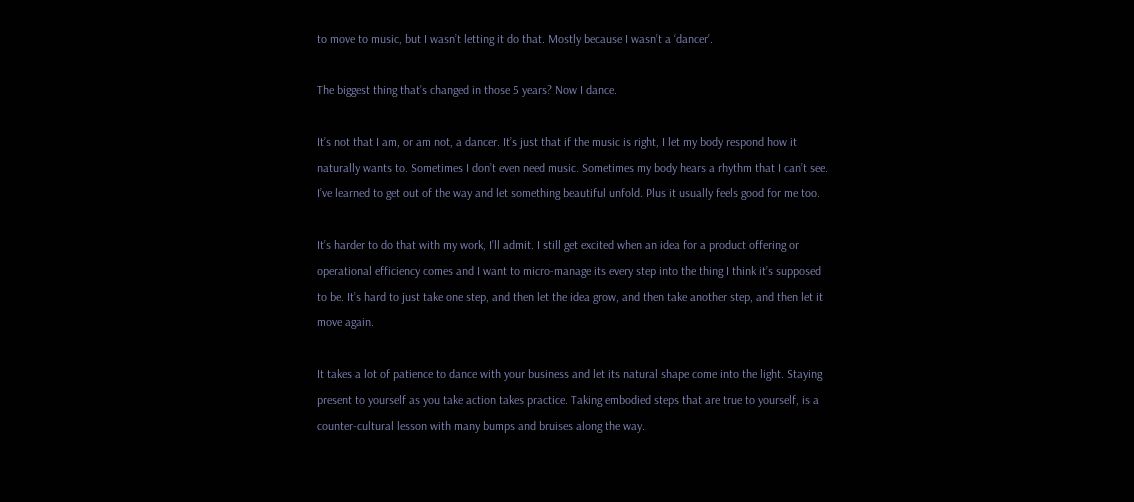to move to music, but I wasn’t letting it do that. Mostly because I wasn’t a ‘dancer’.

The biggest thing that’s changed in those 5 years? Now I dance.

It’s not that I am, or am not, a dancer. It’s just that if the music is right, I let my body respond how it naturally wants to. Sometimes I don’t even need music. Sometimes my body hears a rhythm that I can’t see. I’ve learned to get out of the way and let something beautiful unfold. Plus it usually feels good for me too.

It’s harder to do that with my work, I’ll admit. I still get excited when an idea for a product offering or operational efficiency comes and I want to micro-manage its every step into the thing I think it’s supposed to be. It’s hard to just take one step, and then let the idea grow, and then take another step, and then let it move again.

It takes a lot of patience to dance with your business and let its natural shape come into the light. Staying present to yourself as you take action takes practice. Taking embodied steps that are true to yourself, is a counter-cultural lesson with many bumps and bruises along the way.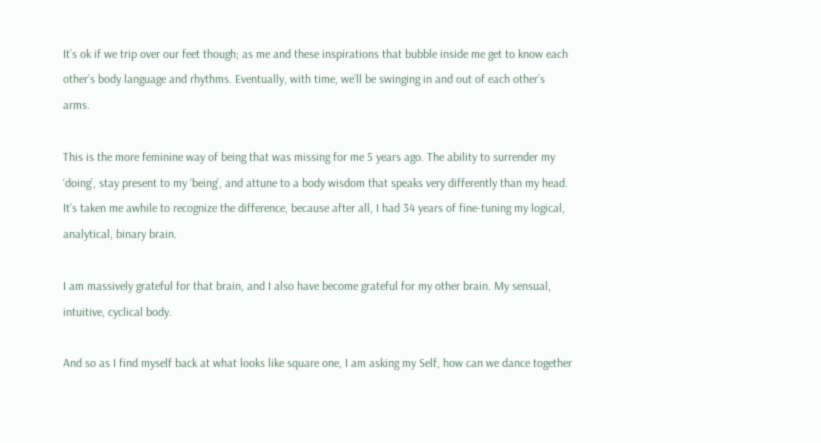It’s ok if we trip over our feet though; as me and these inspirations that bubble inside me get to know each other’s body language and rhythms. Eventually, with time, we’ll be swinging in and out of each other’s arms.

This is the more feminine way of being that was missing for me 5 years ago. The ability to surrender my ‘doing’, stay present to my ‘being’, and attune to a body wisdom that speaks very differently than my head. It’s taken me awhile to recognize the difference, because after all, I had 34 years of fine-tuning my logical, analytical, binary brain.

I am massively grateful for that brain, and I also have become grateful for my other brain. My sensual, intuitive, cyclical body.

And so as I find myself back at what looks like square one, I am asking my Self, how can we dance together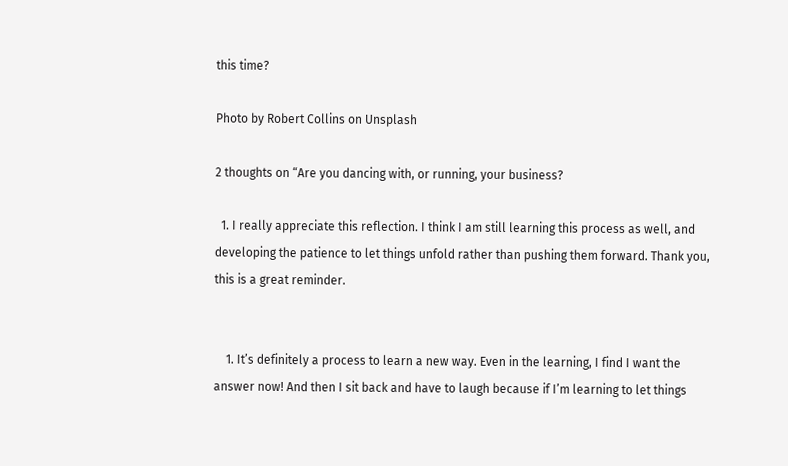this time?

Photo by Robert Collins on Unsplash

2 thoughts on “Are you dancing with, or running, your business?

  1. I really appreciate this reflection. I think I am still learning this process as well, and developing the patience to let things unfold rather than pushing them forward. Thank you, this is a great reminder.


    1. It’s definitely a process to learn a new way. Even in the learning, I find I want the answer now! And then I sit back and have to laugh because if I’m learning to let things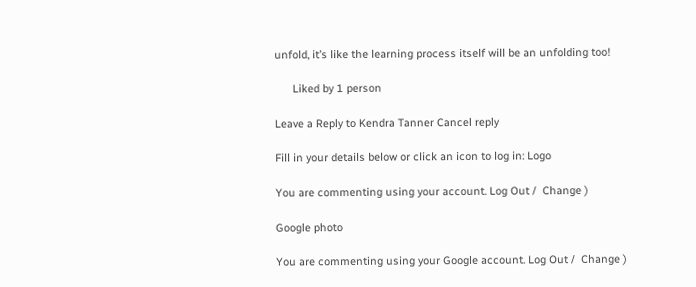unfold, it’s like the learning process itself will be an unfolding too!

      Liked by 1 person

Leave a Reply to Kendra Tanner Cancel reply

Fill in your details below or click an icon to log in: Logo

You are commenting using your account. Log Out /  Change )

Google photo

You are commenting using your Google account. Log Out /  Change )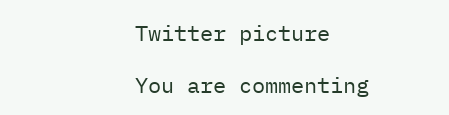Twitter picture

You are commenting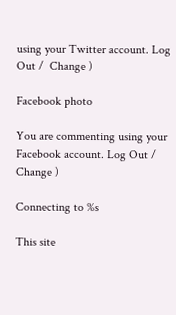using your Twitter account. Log Out /  Change )

Facebook photo

You are commenting using your Facebook account. Log Out /  Change )

Connecting to %s

This site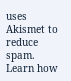uses Akismet to reduce spam. Learn how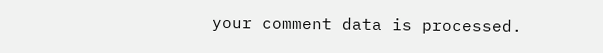your comment data is processed.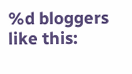%d bloggers like this: